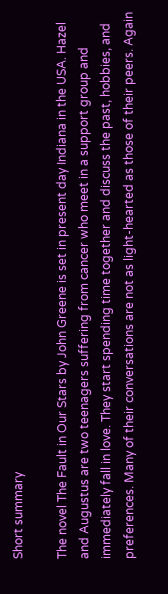Short summary

The novel The Fault in Our Stars by John Greene is set in present day Indiana in the USA. Hazel and Augustus are two teenagers suffering from cancer who meet in a support group and immediately fall in love. They start spending time together and discuss the past, hobbies, and preferences. Many of their conversations are not as light-hearted as those of their peers. Again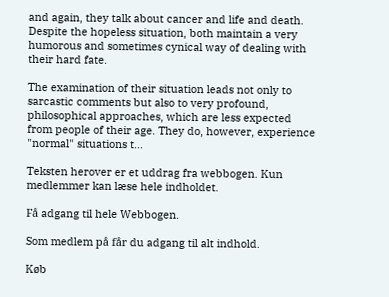and again, they talk about cancer and life and death. Despite the hopeless situation, both maintain a very humorous and sometimes cynical way of dealing with their hard fate.

The examination of their situation leads not only to sarcastic comments but also to very profound, philosophical approaches, which are less expected from people of their age. They do, however, experience "normal" situations t...

Teksten herover er et uddrag fra webbogen. Kun medlemmer kan læse hele indholdet.

Få adgang til hele Webbogen.

Som medlem på får du adgang til alt indhold.

Køb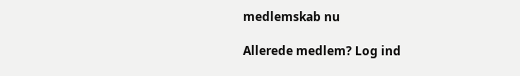medlemskab nu

Allerede medlem? Log ind